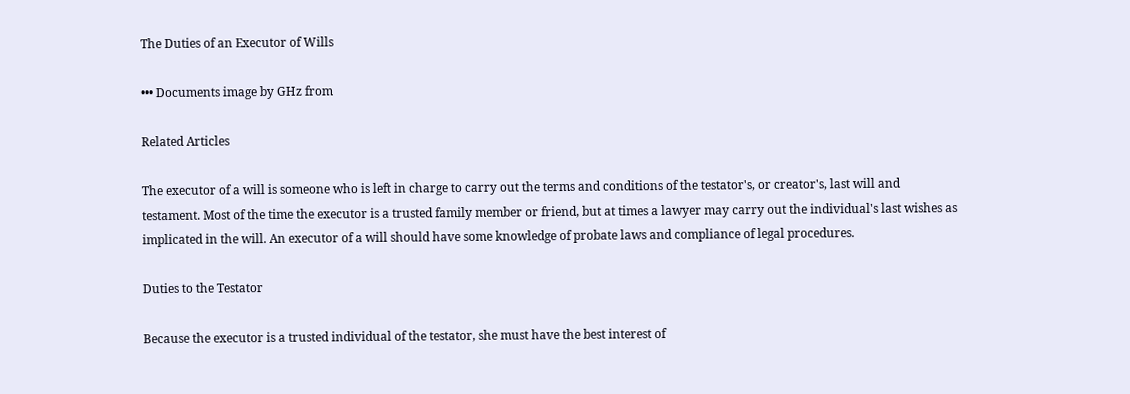The Duties of an Executor of Wills

••• Documents image by GHz from

Related Articles

The executor of a will is someone who is left in charge to carry out the terms and conditions of the testator's, or creator's, last will and testament. Most of the time the executor is a trusted family member or friend, but at times a lawyer may carry out the individual's last wishes as implicated in the will. An executor of a will should have some knowledge of probate laws and compliance of legal procedures.

Duties to the Testator

Because the executor is a trusted individual of the testator, she must have the best interest of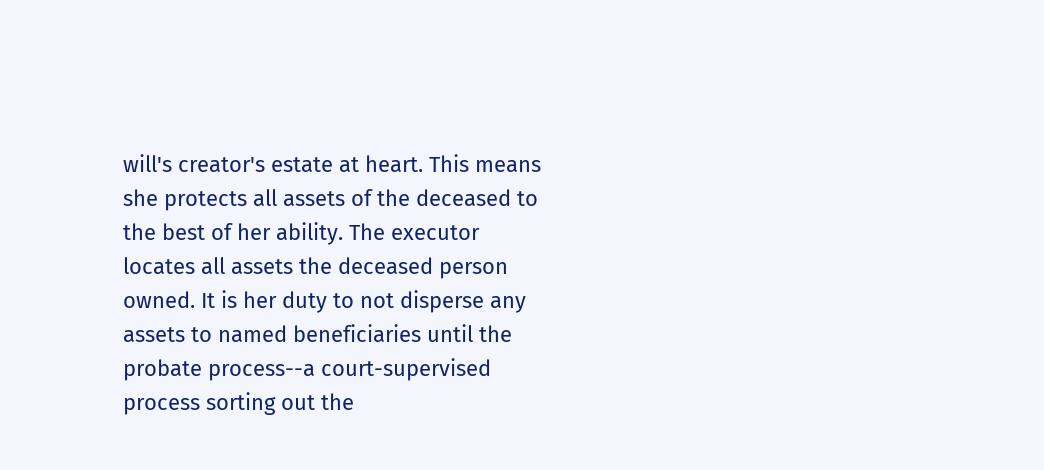will's creator's estate at heart. This means she protects all assets of the deceased to the best of her ability. The executor locates all assets the deceased person owned. It is her duty to not disperse any assets to named beneficiaries until the probate process--a court-supervised process sorting out the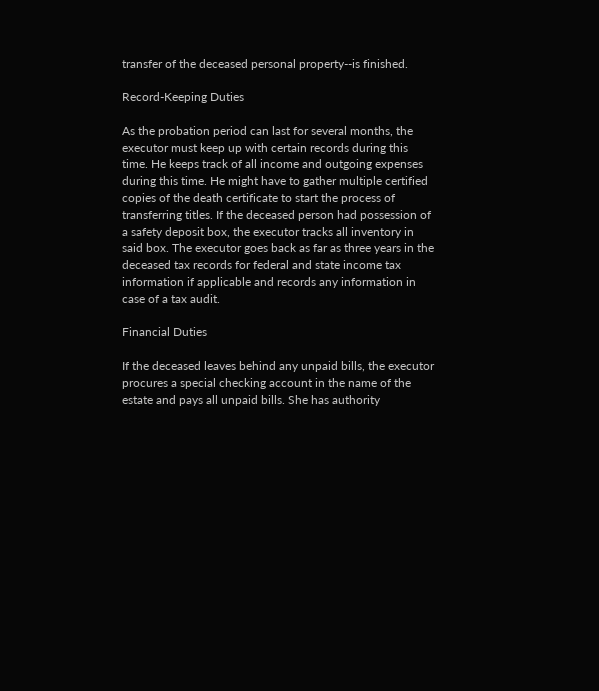transfer of the deceased personal property--is finished.

Record-Keeping Duties

As the probation period can last for several months, the executor must keep up with certain records during this time. He keeps track of all income and outgoing expenses during this time. He might have to gather multiple certified copies of the death certificate to start the process of transferring titles. If the deceased person had possession of a safety deposit box, the executor tracks all inventory in said box. The executor goes back as far as three years in the deceased tax records for federal and state income tax information if applicable and records any information in case of a tax audit.

Financial Duties

If the deceased leaves behind any unpaid bills, the executor procures a special checking account in the name of the estate and pays all unpaid bills. She has authority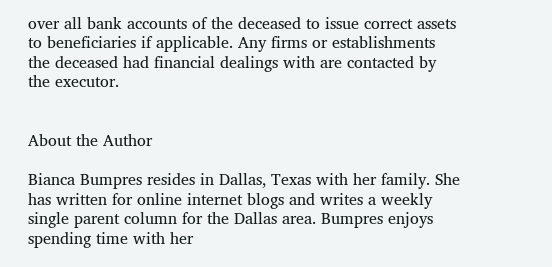over all bank accounts of the deceased to issue correct assets to beneficiaries if applicable. Any firms or establishments the deceased had financial dealings with are contacted by the executor.


About the Author

Bianca Bumpres resides in Dallas, Texas with her family. She has written for online internet blogs and writes a weekly single parent column for the Dallas area. Bumpres enjoys spending time with her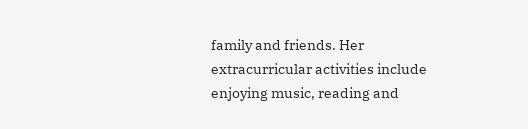family and friends. Her extracurricular activities include enjoying music, reading and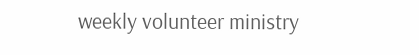weekly volunteer ministry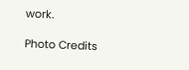work.

Photo Credits